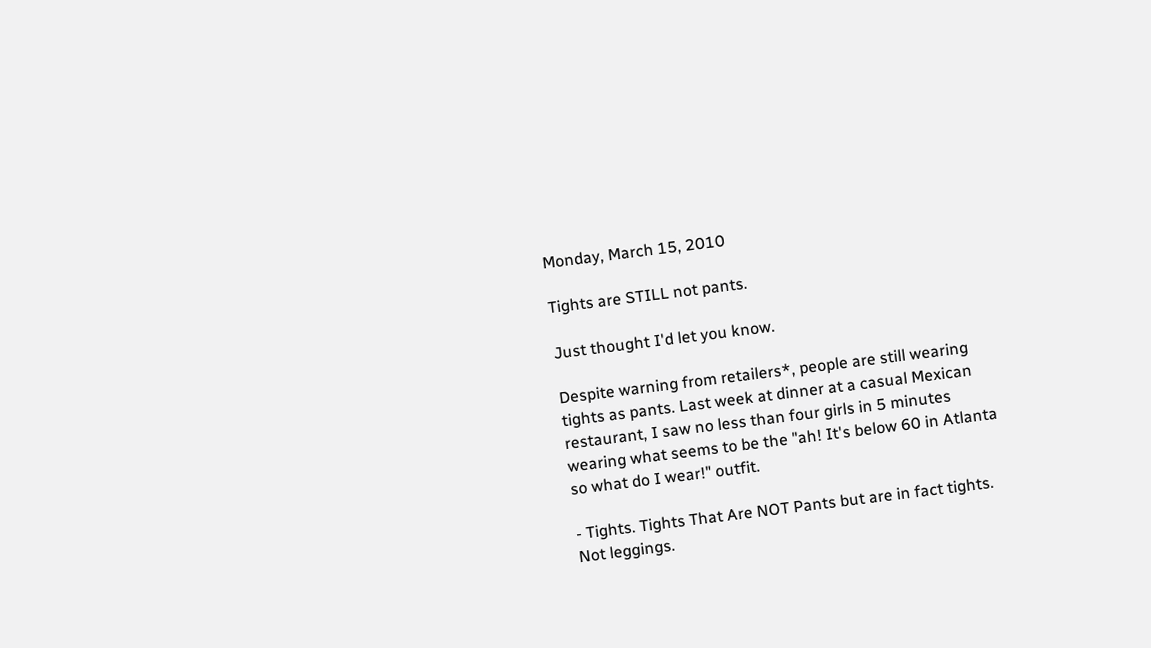Monday, March 15, 2010

Tights are STILL not pants.

Just thought I'd let you know.

Despite warning from retailers*, people are still wearing tights as pants. Last week at dinner at a casual Mexican restaurant, I saw no less than four girls in 5 minutes wearing what seems to be the "ah! It's below 60 in Atlanta so what do I wear!" outfit.

- Tights. Tights That Are NOT Pants but are in fact tights. Not leggings.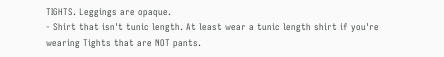TIGHTS. Leggings are opaque.
- Shirt that isn't tunic length. At least wear a tunic length shirt if you're wearing Tights that are NOT pants.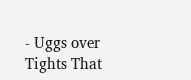- Uggs over Tights That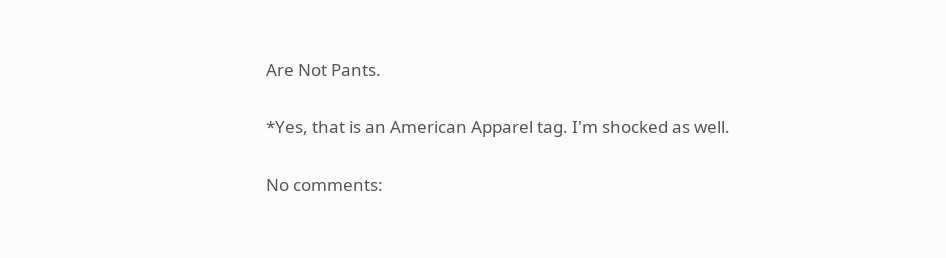Are Not Pants.

*Yes, that is an American Apparel tag. I'm shocked as well.

No comments: